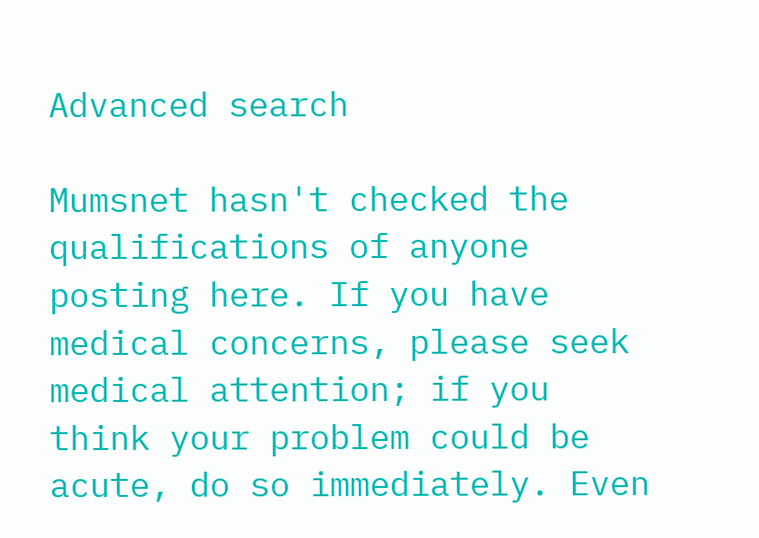Advanced search

Mumsnet hasn't checked the qualifications of anyone posting here. If you have medical concerns, please seek medical attention; if you think your problem could be acute, do so immediately. Even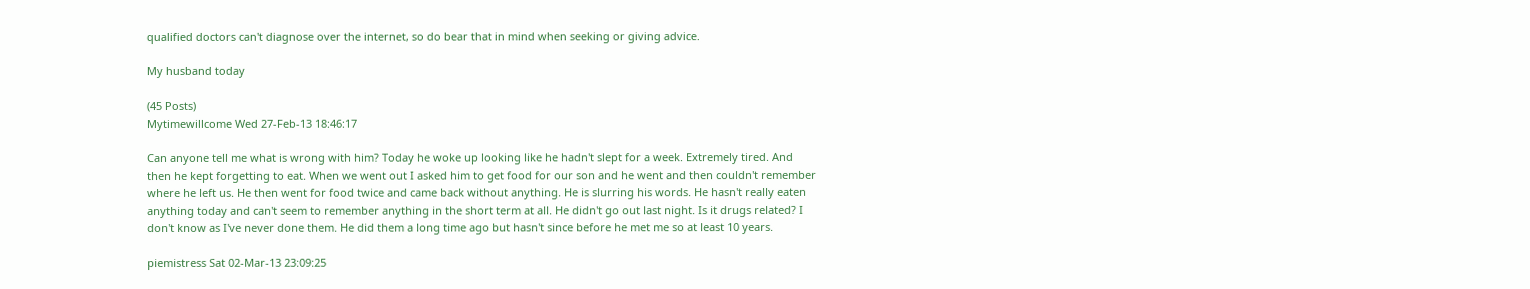qualified doctors can't diagnose over the internet, so do bear that in mind when seeking or giving advice.

My husband today

(45 Posts)
Mytimewillcome Wed 27-Feb-13 18:46:17

Can anyone tell me what is wrong with him? Today he woke up looking like he hadn't slept for a week. Extremely tired. And then he kept forgetting to eat. When we went out I asked him to get food for our son and he went and then couldn't remember where he left us. He then went for food twice and came back without anything. He is slurring his words. He hasn't really eaten anything today and can't seem to remember anything in the short term at all. He didn't go out last night. Is it drugs related? I don't know as I've never done them. He did them a long time ago but hasn't since before he met me so at least 10 years.

piemistress Sat 02-Mar-13 23:09:25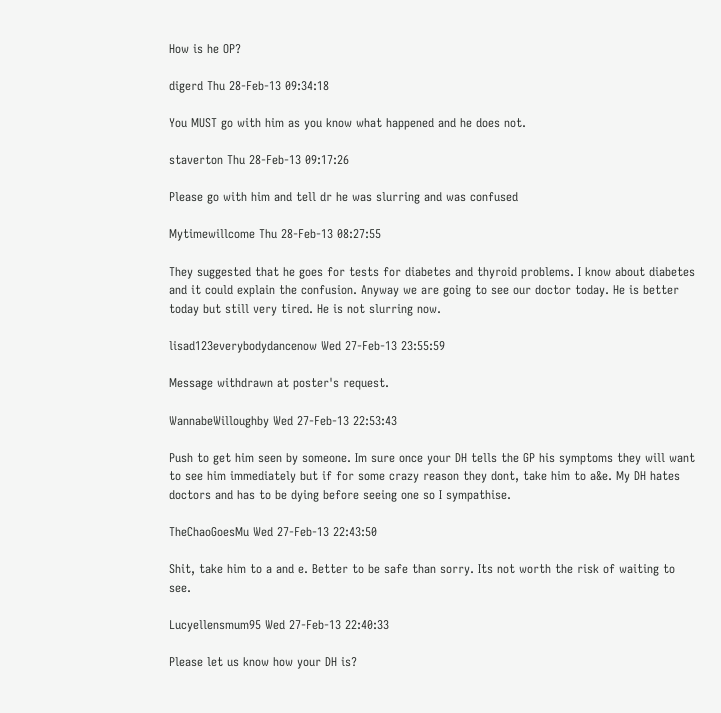How is he OP?

digerd Thu 28-Feb-13 09:34:18

You MUST go with him as you know what happened and he does not.

staverton Thu 28-Feb-13 09:17:26

Please go with him and tell dr he was slurring and was confused

Mytimewillcome Thu 28-Feb-13 08:27:55

They suggested that he goes for tests for diabetes and thyroid problems. I know about diabetes and it could explain the confusion. Anyway we are going to see our doctor today. He is better today but still very tired. He is not slurring now.

lisad123everybodydancenow Wed 27-Feb-13 23:55:59

Message withdrawn at poster's request.

WannabeWilloughby Wed 27-Feb-13 22:53:43

Push to get him seen by someone. Im sure once your DH tells the GP his symptoms they will want to see him immediately but if for some crazy reason they dont, take him to a&e. My DH hates doctors and has to be dying before seeing one so I sympathise.

TheChaoGoesMu Wed 27-Feb-13 22:43:50

Shit, take him to a and e. Better to be safe than sorry. Its not worth the risk of waiting to see.

Lucyellensmum95 Wed 27-Feb-13 22:40:33

Please let us know how your DH is?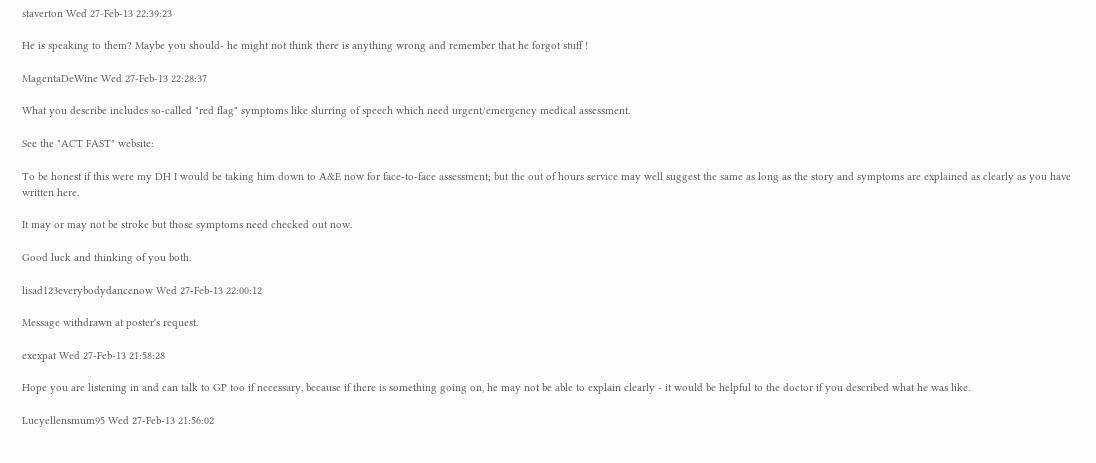staverton Wed 27-Feb-13 22:39:23

He is speaking to them? Maybe you should- he might not think there is anything wrong and remember that he forgot stuff !

MagentaDeWine Wed 27-Feb-13 22:28:37

What you describe includes so-called "red flag" symptoms like slurring of speech which need urgent/emergency medical assessment.

See the "ACT FAST" website:

To be honest if this were my DH I would be taking him down to A&E now for face-to-face assessment; but the out of hours service may well suggest the same as long as the story and symptoms are explained as clearly as you have written here.

It may or may not be stroke but those symptoms need checked out now.

Good luck and thinking of you both.

lisad123everybodydancenow Wed 27-Feb-13 22:00:12

Message withdrawn at poster's request.

exexpat Wed 27-Feb-13 21:58:28

Hope you are listening in and can talk to GP too if necessary, because if there is something going on, he may not be able to explain clearly - it would be helpful to the doctor if you described what he was like.

Lucyellensmum95 Wed 27-Feb-13 21:56:02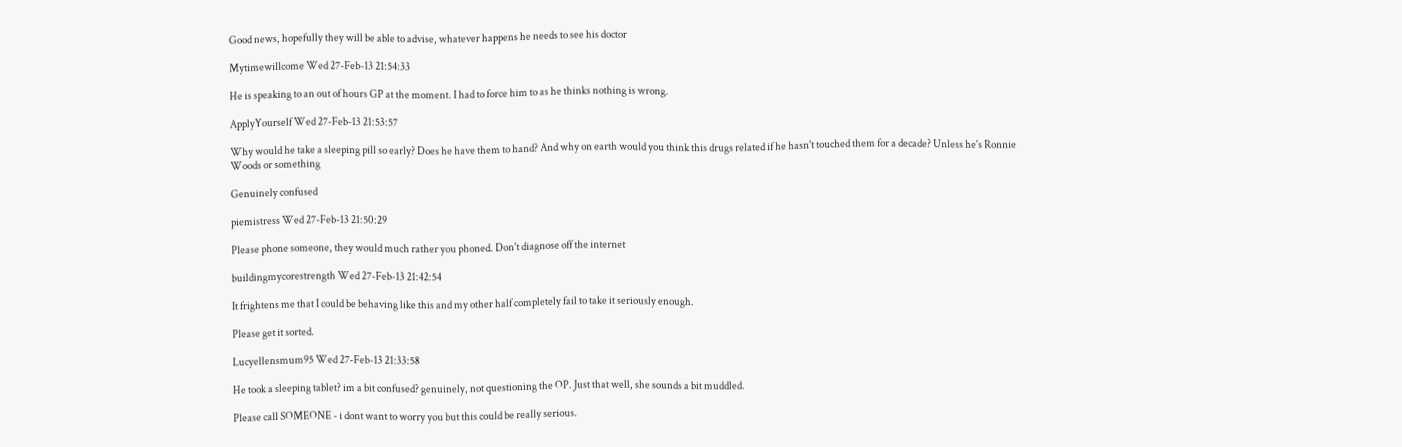Good news, hopefully they will be able to advise, whatever happens he needs to see his doctor

Mytimewillcome Wed 27-Feb-13 21:54:33

He is speaking to an out of hours GP at the moment. I had to force him to as he thinks nothing is wrong.

ApplyYourself Wed 27-Feb-13 21:53:57

Why would he take a sleeping pill so early? Does he have them to hand? And why on earth would you think this drugs related if he hasn't touched them for a decade? Unless he's Ronnie Woods or something

Genuinely confused

piemistress Wed 27-Feb-13 21:50:29

Please phone someone, they would much rather you phoned. Don't diagnose off the internet

buildingmycorestrength Wed 27-Feb-13 21:42:54

It frightens me that I could be behaving like this and my other half completely fail to take it seriously enough.

Please get it sorted.

Lucyellensmum95 Wed 27-Feb-13 21:33:58

He took a sleeping tablet? im a bit confused? genuinely, not questioning the OP. Just that well, she sounds a bit muddled.

Please call SOMEONE - i dont want to worry you but this could be really serious.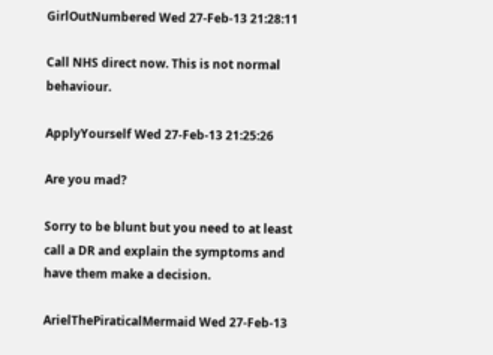GirlOutNumbered Wed 27-Feb-13 21:28:11

Call NHS direct now. This is not normal behaviour.

ApplyYourself Wed 27-Feb-13 21:25:26

Are you mad?

Sorry to be blunt but you need to at least call a DR and explain the symptoms and have them make a decision.

ArielThePiraticalMermaid Wed 27-Feb-13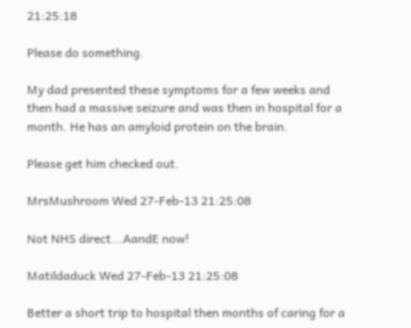21:25:18

Please do something.

My dad presented these symptoms for a few weeks and then had a massive seizure and was then in hospital for a month. He has an amyloid protein on the brain.

Please get him checked out.

MrsMushroom Wed 27-Feb-13 21:25:08

Not NHS direct...AandE now!

Matildaduck Wed 27-Feb-13 21:25:08

Better a short trip to hospital then months of caring for a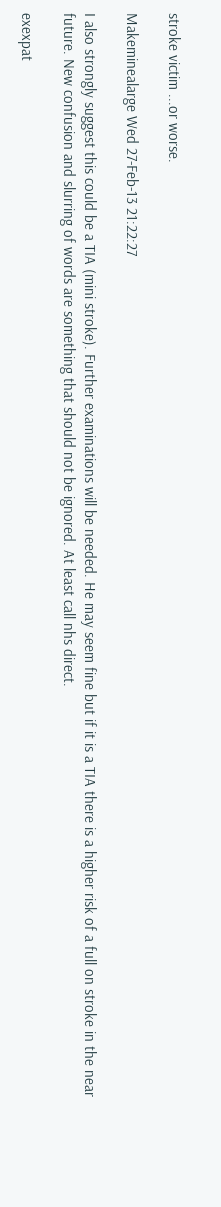stroke victim ...or worse.

Makeminealarge Wed 27-Feb-13 21:22:27

I also strongly suggest this could be a TIA (mini stroke). Further examinations will be needed. He may seem fine but if it is a TIA there is a higher risk of a full on stroke in the near future. New confusion and slurring of words are something that should not be ignored. At least call nhs direct.

exexpat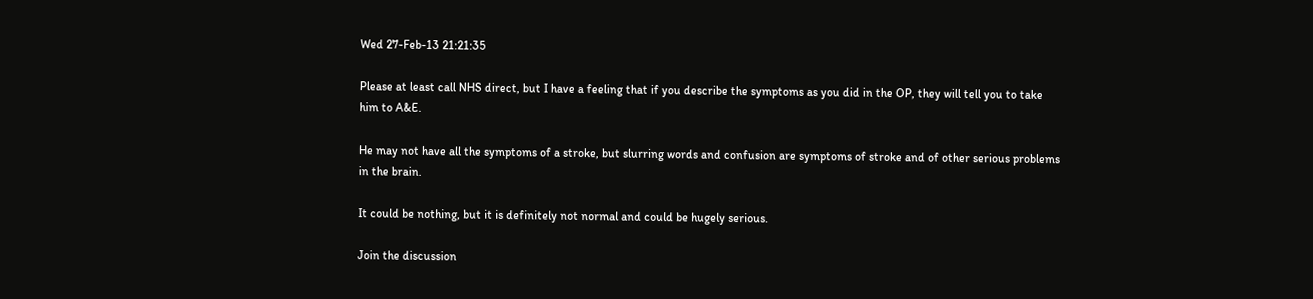Wed 27-Feb-13 21:21:35

Please at least call NHS direct, but I have a feeling that if you describe the symptoms as you did in the OP, they will tell you to take him to A&E.

He may not have all the symptoms of a stroke, but slurring words and confusion are symptoms of stroke and of other serious problems in the brain.

It could be nothing, but it is definitely not normal and could be hugely serious.

Join the discussion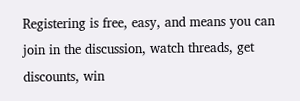Registering is free, easy, and means you can join in the discussion, watch threads, get discounts, win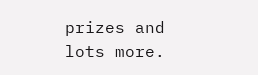prizes and lots more.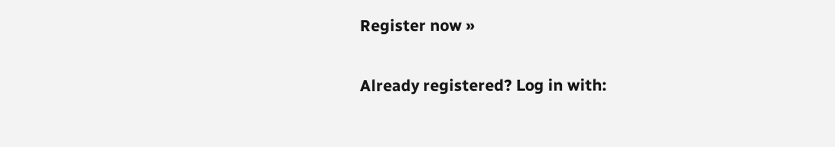Register now »

Already registered? Log in with: